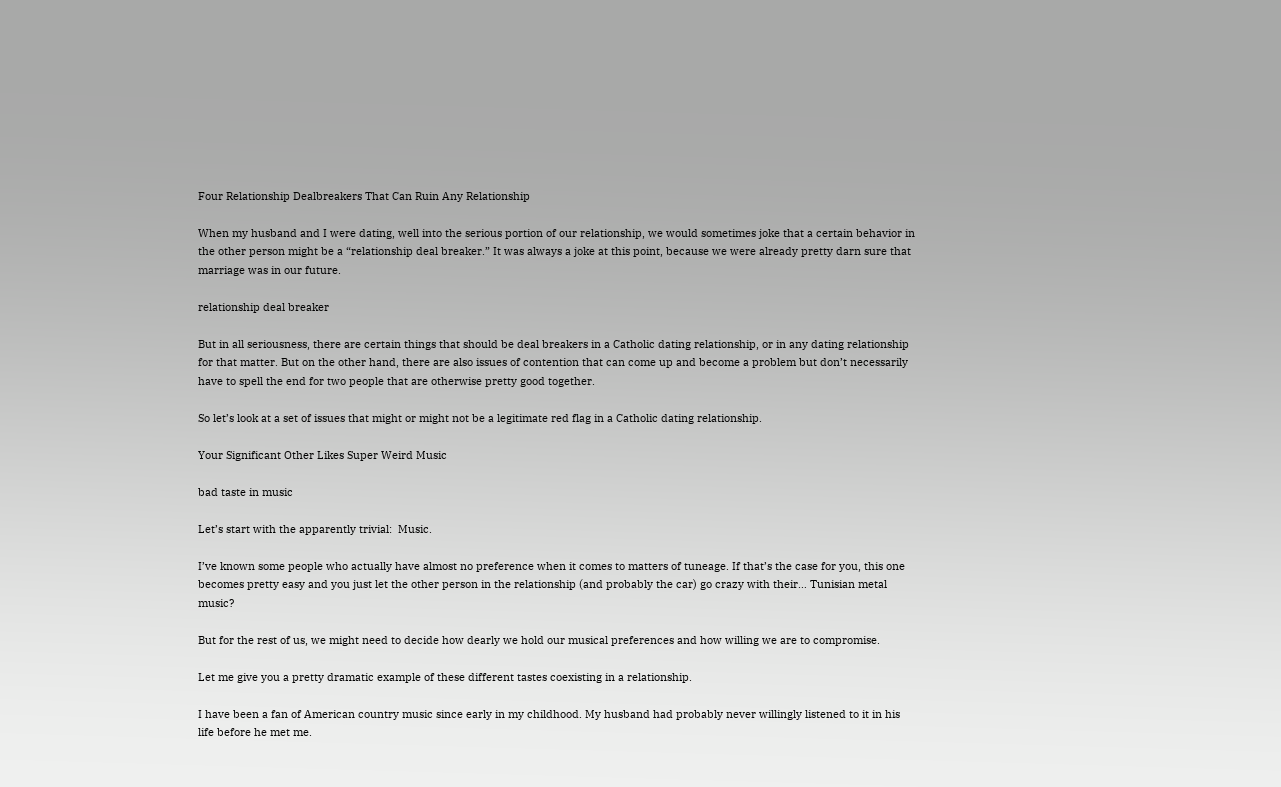Four Relationship Dealbreakers That Can Ruin Any Relationship

When my husband and I were dating, well into the serious portion of our relationship, we would sometimes joke that a certain behavior in the other person might be a “relationship deal breaker.” It was always a joke at this point, because we were already pretty darn sure that marriage was in our future.

relationship deal breaker

But in all seriousness, there are certain things that should be deal breakers in a Catholic dating relationship, or in any dating relationship for that matter. But on the other hand, there are also issues of contention that can come up and become a problem but don’t necessarily have to spell the end for two people that are otherwise pretty good together.

So let’s look at a set of issues that might or might not be a legitimate red flag in a Catholic dating relationship.

Your Significant Other Likes Super Weird Music

bad taste in music

Let’s start with the apparently trivial:  Music.

I’ve known some people who actually have almost no preference when it comes to matters of tuneage. If that’s the case for you, this one becomes pretty easy and you just let the other person in the relationship (and probably the car) go crazy with their… Tunisian metal music?

But for the rest of us, we might need to decide how dearly we hold our musical preferences and how willing we are to compromise.

Let me give you a pretty dramatic example of these different tastes coexisting in a relationship.

I have been a fan of American country music since early in my childhood. My husband had probably never willingly listened to it in his life before he met me.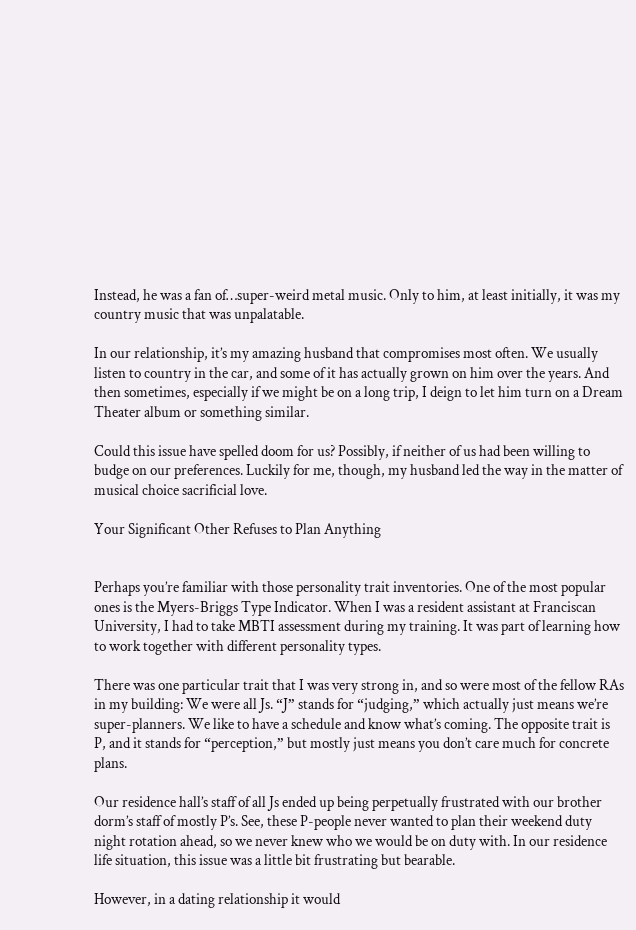Instead, he was a fan of…super-weird metal music. Only to him, at least initially, it was my country music that was unpalatable.

In our relationship, it’s my amazing husband that compromises most often. We usually listen to country in the car, and some of it has actually grown on him over the years. And then sometimes, especially if we might be on a long trip, I deign to let him turn on a Dream Theater album or something similar.

Could this issue have spelled doom for us? Possibly, if neither of us had been willing to budge on our preferences. Luckily for me, though, my husband led the way in the matter of musical choice sacrificial love.

Your Significant Other Refuses to Plan Anything


Perhaps you’re familiar with those personality trait inventories. One of the most popular ones is the Myers-Briggs Type Indicator. When I was a resident assistant at Franciscan University, I had to take MBTI assessment during my training. It was part of learning how to work together with different personality types.

There was one particular trait that I was very strong in, and so were most of the fellow RAs in my building: We were all Js. “J” stands for “judging,” which actually just means we’re super-planners. We like to have a schedule and know what’s coming. The opposite trait is P, and it stands for “perception,” but mostly just means you don’t care much for concrete plans.

Our residence hall’s staff of all Js ended up being perpetually frustrated with our brother dorm’s staff of mostly P’s. See, these P-people never wanted to plan their weekend duty night rotation ahead, so we never knew who we would be on duty with. In our residence life situation, this issue was a little bit frustrating but bearable.

However, in a dating relationship it would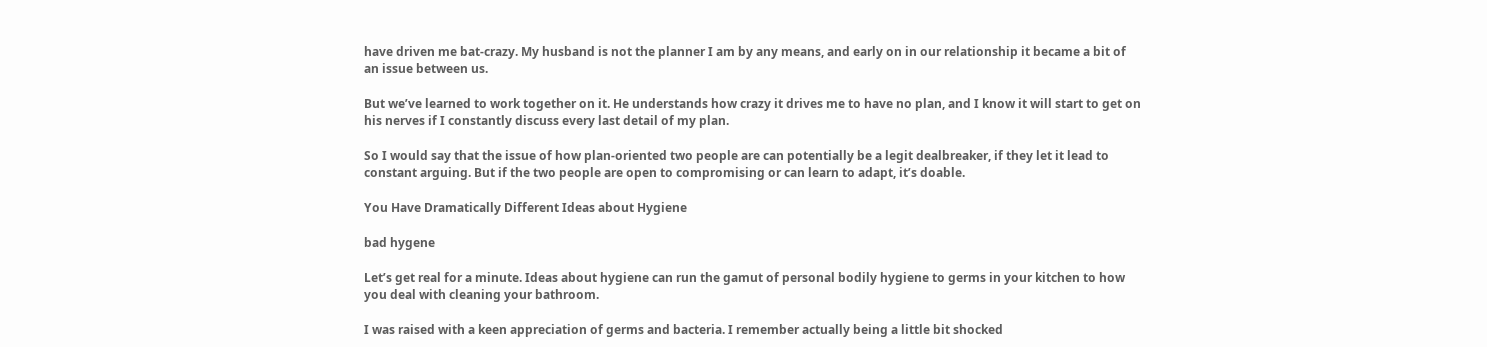have driven me bat-crazy. My husband is not the planner I am by any means, and early on in our relationship it became a bit of an issue between us.

But we’ve learned to work together on it. He understands how crazy it drives me to have no plan, and I know it will start to get on his nerves if I constantly discuss every last detail of my plan.

So I would say that the issue of how plan-oriented two people are can potentially be a legit dealbreaker, if they let it lead to constant arguing. But if the two people are open to compromising or can learn to adapt, it’s doable.

You Have Dramatically Different Ideas about Hygiene

bad hygene

Let’s get real for a minute. Ideas about hygiene can run the gamut of personal bodily hygiene to germs in your kitchen to how you deal with cleaning your bathroom.

I was raised with a keen appreciation of germs and bacteria. I remember actually being a little bit shocked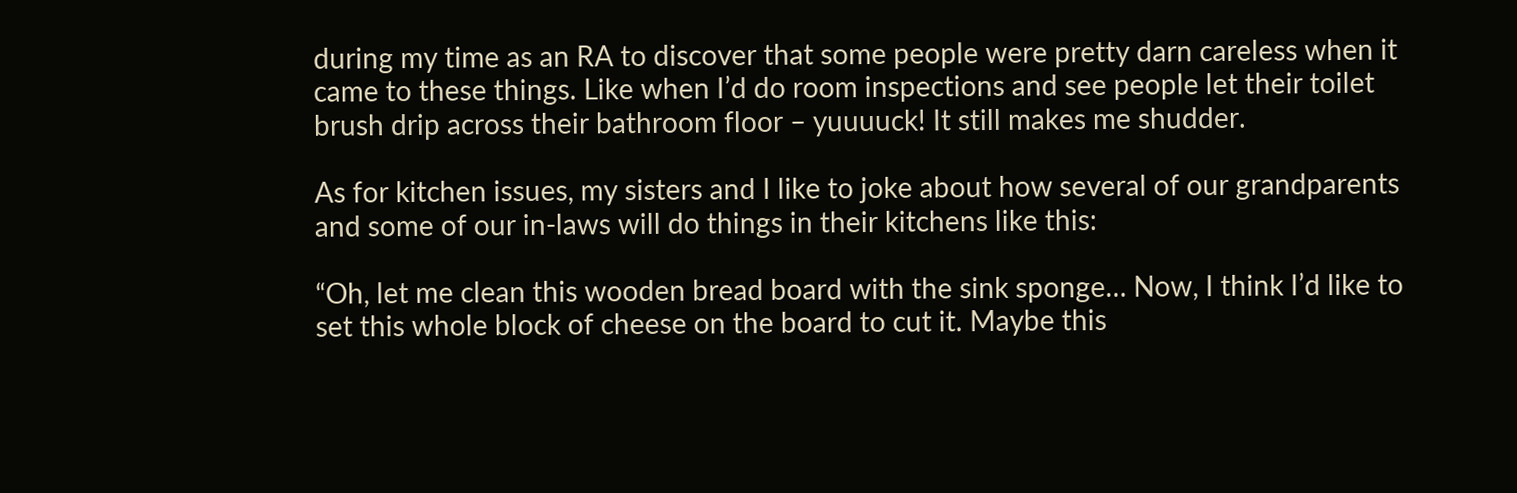during my time as an RA to discover that some people were pretty darn careless when it came to these things. Like when I’d do room inspections and see people let their toilet brush drip across their bathroom floor – yuuuuck! It still makes me shudder.

As for kitchen issues, my sisters and I like to joke about how several of our grandparents and some of our in-laws will do things in their kitchens like this:

“Oh, let me clean this wooden bread board with the sink sponge… Now, I think I’d like to set this whole block of cheese on the board to cut it. Maybe this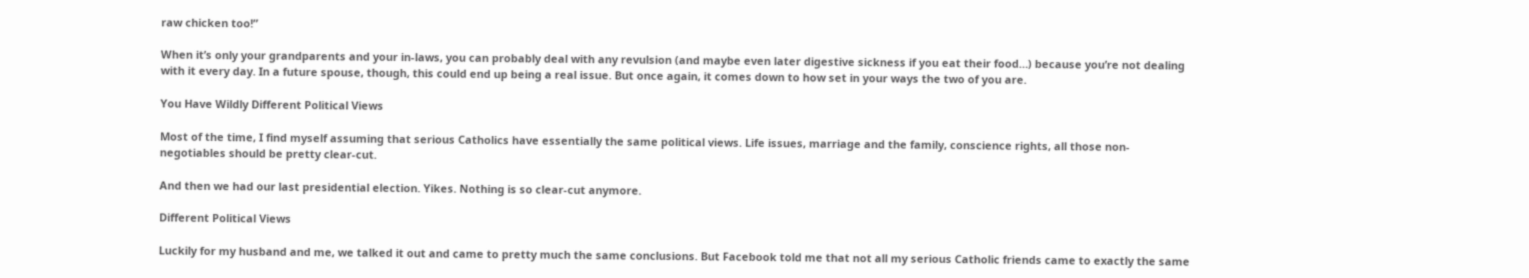raw chicken too!”

When it’s only your grandparents and your in-laws, you can probably deal with any revulsion (and maybe even later digestive sickness if you eat their food…) because you’re not dealing with it every day. In a future spouse, though, this could end up being a real issue. But once again, it comes down to how set in your ways the two of you are.

You Have Wildly Different Political Views

Most of the time, I find myself assuming that serious Catholics have essentially the same political views. Life issues, marriage and the family, conscience rights, all those non-negotiables should be pretty clear-cut.

And then we had our last presidential election. Yikes. Nothing is so clear-cut anymore.

Different Political Views

Luckily for my husband and me, we talked it out and came to pretty much the same conclusions. But Facebook told me that not all my serious Catholic friends came to exactly the same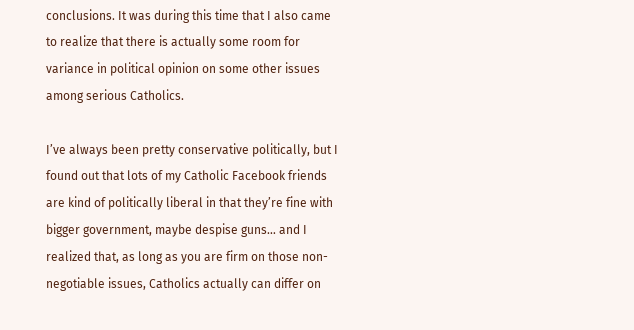conclusions. It was during this time that I also came to realize that there is actually some room for variance in political opinion on some other issues among serious Catholics.

I’ve always been pretty conservative politically, but I found out that lots of my Catholic Facebook friends are kind of politically liberal in that they’re fine with bigger government, maybe despise guns… and I realized that, as long as you are firm on those non-negotiable issues, Catholics actually can differ on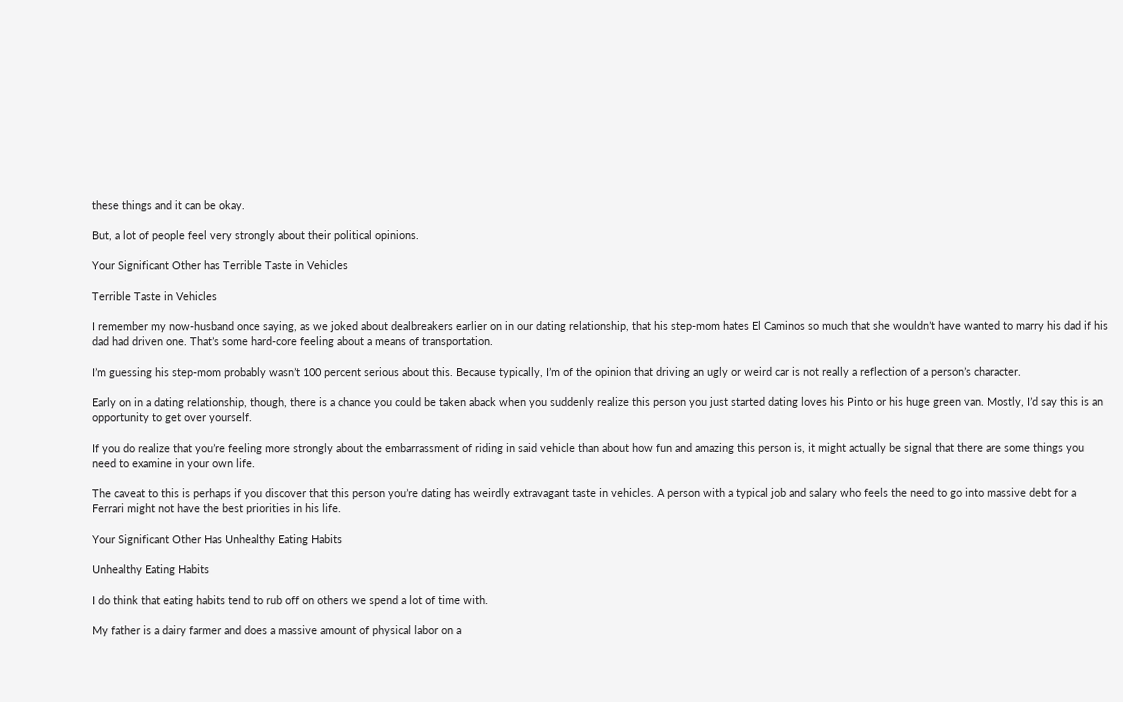these things and it can be okay.

But, a lot of people feel very strongly about their political opinions.

Your Significant Other has Terrible Taste in Vehicles

Terrible Taste in Vehicles

I remember my now-husband once saying, as we joked about dealbreakers earlier on in our dating relationship, that his step-mom hates El Caminos so much that she wouldn’t have wanted to marry his dad if his dad had driven one. That’s some hard-core feeling about a means of transportation.

I’m guessing his step-mom probably wasn’t 100 percent serious about this. Because typically, I’m of the opinion that driving an ugly or weird car is not really a reflection of a person’s character.

Early on in a dating relationship, though, there is a chance you could be taken aback when you suddenly realize this person you just started dating loves his Pinto or his huge green van. Mostly, I’d say this is an opportunity to get over yourself.

If you do realize that you’re feeling more strongly about the embarrassment of riding in said vehicle than about how fun and amazing this person is, it might actually be signal that there are some things you need to examine in your own life.

The caveat to this is perhaps if you discover that this person you’re dating has weirdly extravagant taste in vehicles. A person with a typical job and salary who feels the need to go into massive debt for a Ferrari might not have the best priorities in his life.

Your Significant Other Has Unhealthy Eating Habits

Unhealthy Eating Habits

I do think that eating habits tend to rub off on others we spend a lot of time with.

My father is a dairy farmer and does a massive amount of physical labor on a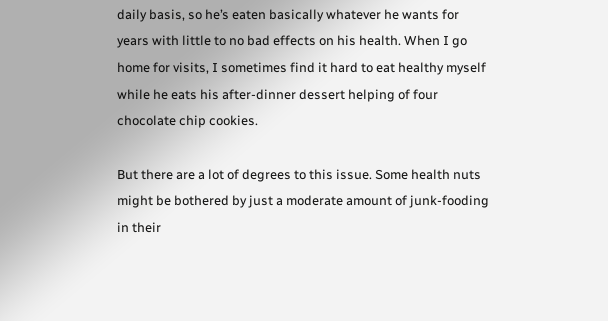daily basis, so he’s eaten basically whatever he wants for years with little to no bad effects on his health. When I go home for visits, I sometimes find it hard to eat healthy myself while he eats his after-dinner dessert helping of four chocolate chip cookies.

But there are a lot of degrees to this issue. Some health nuts might be bothered by just a moderate amount of junk-fooding in their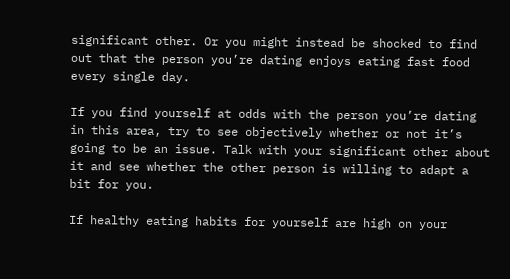significant other. Or you might instead be shocked to find out that the person you’re dating enjoys eating fast food every single day.

If you find yourself at odds with the person you’re dating in this area, try to see objectively whether or not it’s going to be an issue. Talk with your significant other about it and see whether the other person is willing to adapt a bit for you.

If healthy eating habits for yourself are high on your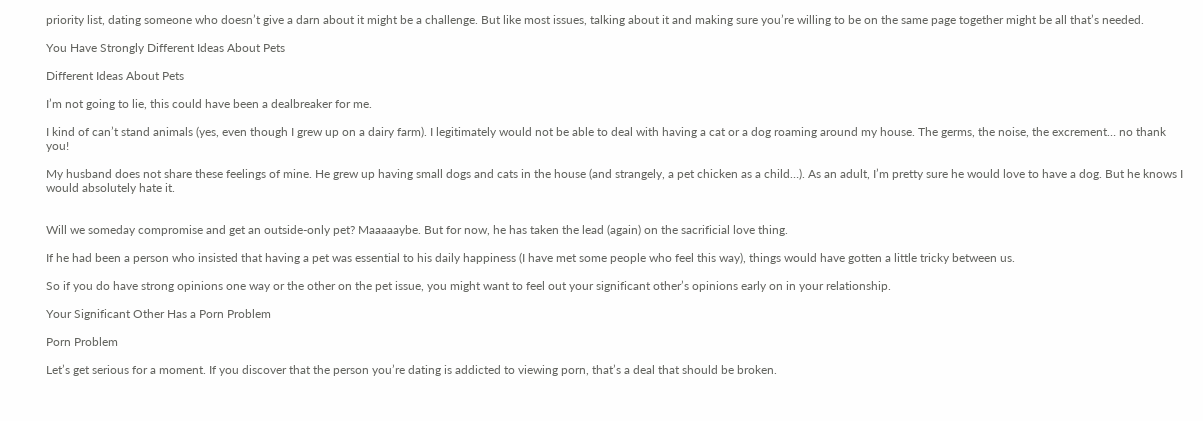priority list, dating someone who doesn’t give a darn about it might be a challenge. But like most issues, talking about it and making sure you’re willing to be on the same page together might be all that’s needed.

You Have Strongly Different Ideas About Pets

Different Ideas About Pets

I’m not going to lie, this could have been a dealbreaker for me.

I kind of can’t stand animals (yes, even though I grew up on a dairy farm). I legitimately would not be able to deal with having a cat or a dog roaming around my house. The germs, the noise, the excrement… no thank you!

My husband does not share these feelings of mine. He grew up having small dogs and cats in the house (and strangely, a pet chicken as a child…). As an adult, I’m pretty sure he would love to have a dog. But he knows I would absolutely hate it.


Will we someday compromise and get an outside-only pet? Maaaaaybe. But for now, he has taken the lead (again) on the sacrificial love thing.

If he had been a person who insisted that having a pet was essential to his daily happiness (I have met some people who feel this way), things would have gotten a little tricky between us.

So if you do have strong opinions one way or the other on the pet issue, you might want to feel out your significant other’s opinions early on in your relationship.

Your Significant Other Has a Porn Problem

Porn Problem

Let’s get serious for a moment. If you discover that the person you’re dating is addicted to viewing porn, that’s a deal that should be broken.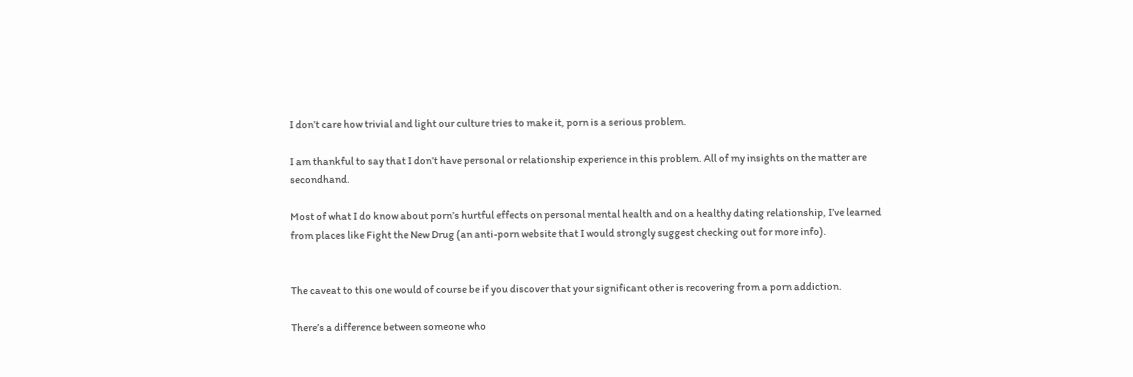I don’t care how trivial and light our culture tries to make it, porn is a serious problem.

I am thankful to say that I don’t have personal or relationship experience in this problem. All of my insights on the matter are secondhand.

Most of what I do know about porn’s hurtful effects on personal mental health and on a healthy dating relationship, I’ve learned from places like Fight the New Drug (an anti-porn website that I would strongly suggest checking out for more info).


The caveat to this one would of course be if you discover that your significant other is recovering from a porn addiction.

There’s a difference between someone who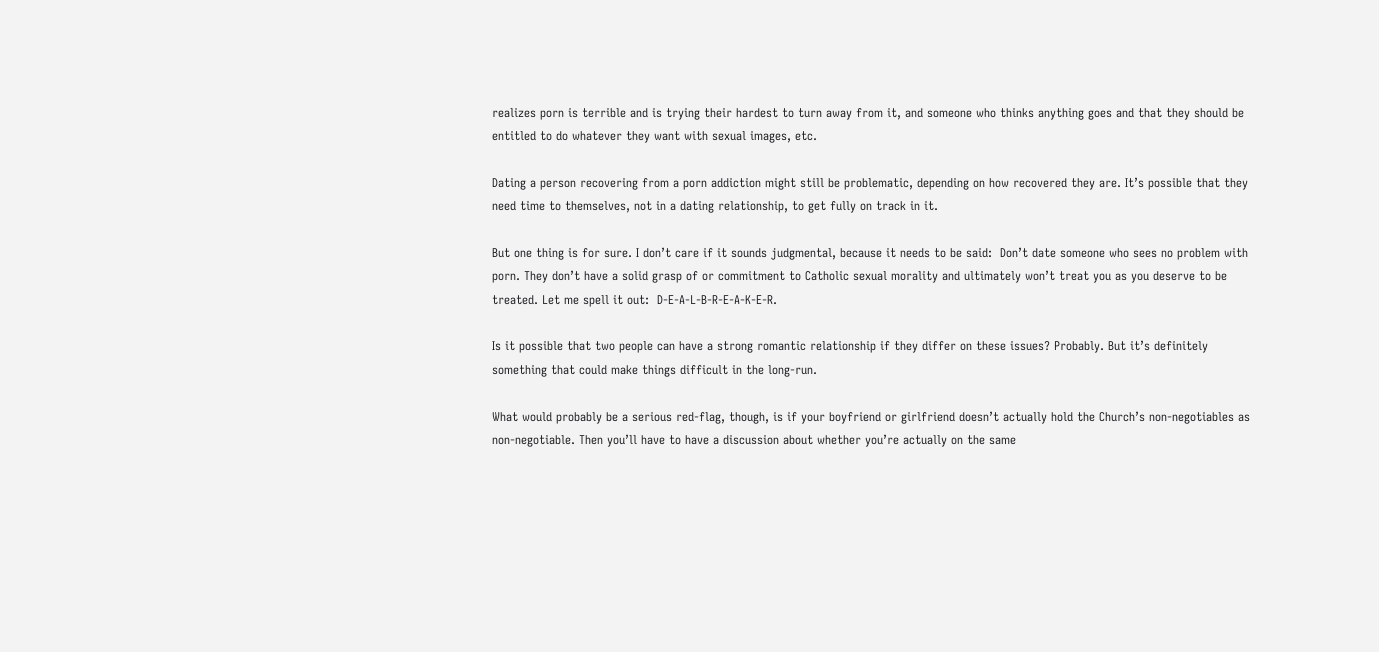realizes porn is terrible and is trying their hardest to turn away from it, and someone who thinks anything goes and that they should be entitled to do whatever they want with sexual images, etc.

Dating a person recovering from a porn addiction might still be problematic, depending on how recovered they are. It’s possible that they need time to themselves, not in a dating relationship, to get fully on track in it.

But one thing is for sure. I don’t care if it sounds judgmental, because it needs to be said:  Don’t date someone who sees no problem with porn. They don’t have a solid grasp of or commitment to Catholic sexual morality and ultimately won’t treat you as you deserve to be treated. Let me spell it out:  D-E-A-L-B-R-E-A-K-E-R.

Is it possible that two people can have a strong romantic relationship if they differ on these issues? Probably. But it’s definitely something that could make things difficult in the long-run.

What would probably be a serious red-flag, though, is if your boyfriend or girlfriend doesn’t actually hold the Church’s non-negotiables as non-negotiable. Then you’ll have to have a discussion about whether you’re actually on the same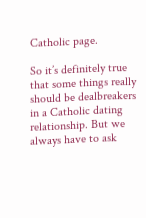Catholic page.

So it’s definitely true that some things really should be dealbreakers in a Catholic dating relationship. But we always have to ask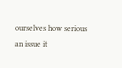ourselves how serious an issue it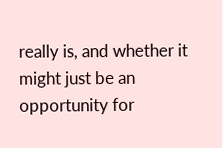really is, and whether it might just be an opportunity for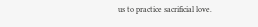us to practice sacrificial love.